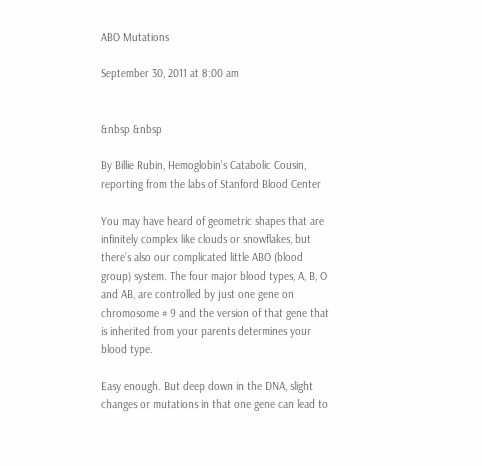ABO Mutations

September 30, 2011 at 8:00 am


&nbsp &nbsp

By Billie Rubin, Hemoglobin’s Catabolic Cousin, reporting from the labs of Stanford Blood Center

You may have heard of geometric shapes that are infinitely complex like clouds or snowflakes, but there’s also our complicated little ABO (blood group) system. The four major blood types, A, B, O and AB, are controlled by just one gene on chromosome # 9 and the version of that gene that is inherited from your parents determines your blood type.

Easy enough. But deep down in the DNA, slight changes or mutations in that one gene can lead to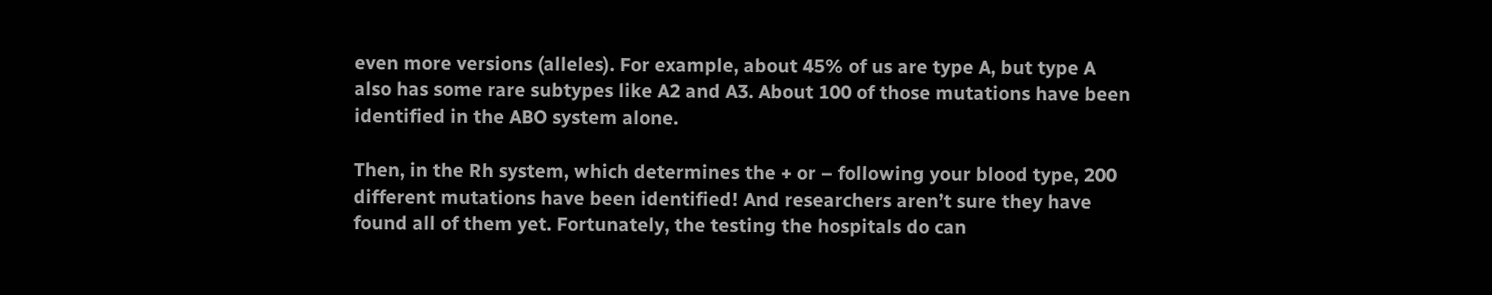even more versions (alleles). For example, about 45% of us are type A, but type A also has some rare subtypes like A2 and A3. About 100 of those mutations have been identified in the ABO system alone.

Then, in the Rh system, which determines the + or – following your blood type, 200 different mutations have been identified! And researchers aren’t sure they have found all of them yet. Fortunately, the testing the hospitals do can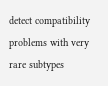detect compatibility problems with very rare subtypes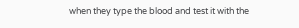when they type the blood and test it with the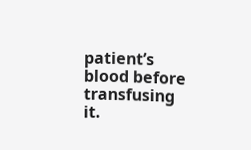patient’s blood before transfusing it.